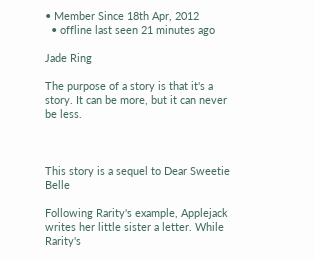• Member Since 18th Apr, 2012
  • offline last seen 21 minutes ago

Jade Ring

The purpose of a story is that it's a story. It can be more, but it can never be less.



This story is a sequel to Dear Sweetie Belle

Following Rarity's example, Applejack writes her little sister a letter. While Rarity's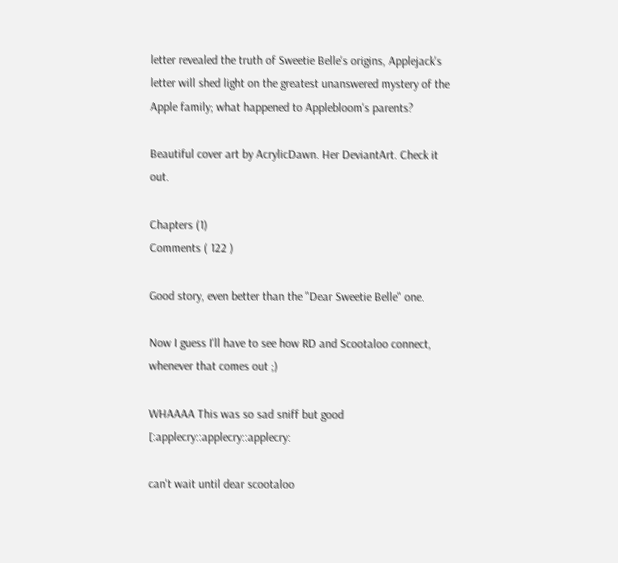letter revealed the truth of Sweetie Belle's origins, Applejack's letter will shed light on the greatest unanswered mystery of the Apple family; what happened to Applebloom's parents?

Beautiful cover art by AcrylicDawn. Her DeviantArt. Check it out.

Chapters (1)
Comments ( 122 )

Good story, even better than the "Dear Sweetie Belle" one.

Now I guess I'll have to see how RD and Scootaloo connect, whenever that comes out ;)

WHAAAA This was so sad sniff but good [:applecry::applecry::applecry:

can't wait until dear scootaloo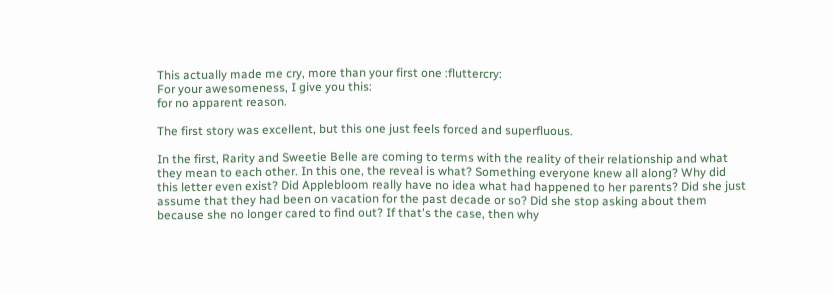This actually made me cry, more than your first one :fluttercry:
For your awesomeness, I give you this:
for no apparent reason.

The first story was excellent, but this one just feels forced and superfluous.

In the first, Rarity and Sweetie Belle are coming to terms with the reality of their relationship and what they mean to each other. In this one, the reveal is what? Something everyone knew all along? Why did this letter even exist? Did Applebloom really have no idea what had happened to her parents? Did she just assume that they had been on vacation for the past decade or so? Did she stop asking about them because she no longer cared to find out? If that's the case, then why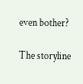even bother?

The storyline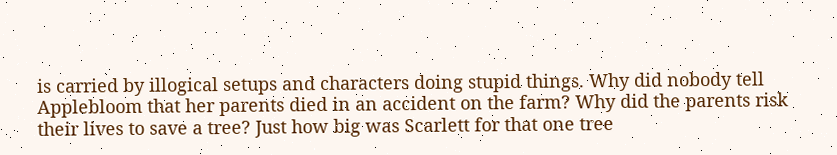is carried by illogical setups and characters doing stupid things. Why did nobody tell Applebloom that her parents died in an accident on the farm? Why did the parents risk their lives to save a tree? Just how big was Scarlett for that one tree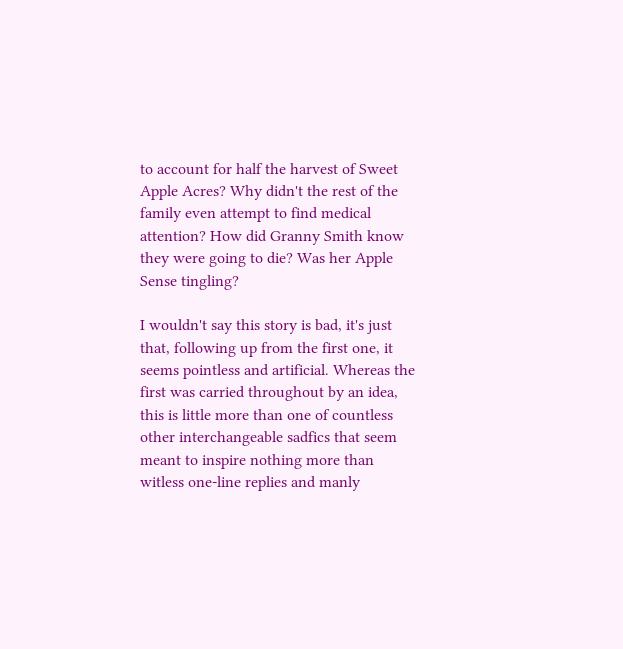to account for half the harvest of Sweet Apple Acres? Why didn't the rest of the family even attempt to find medical attention? How did Granny Smith know they were going to die? Was her Apple Sense tingling?

I wouldn't say this story is bad, it's just that, following up from the first one, it seems pointless and artificial. Whereas the first was carried throughout by an idea, this is little more than one of countless other interchangeable sadfics that seem meant to inspire nothing more than witless one-line replies and manly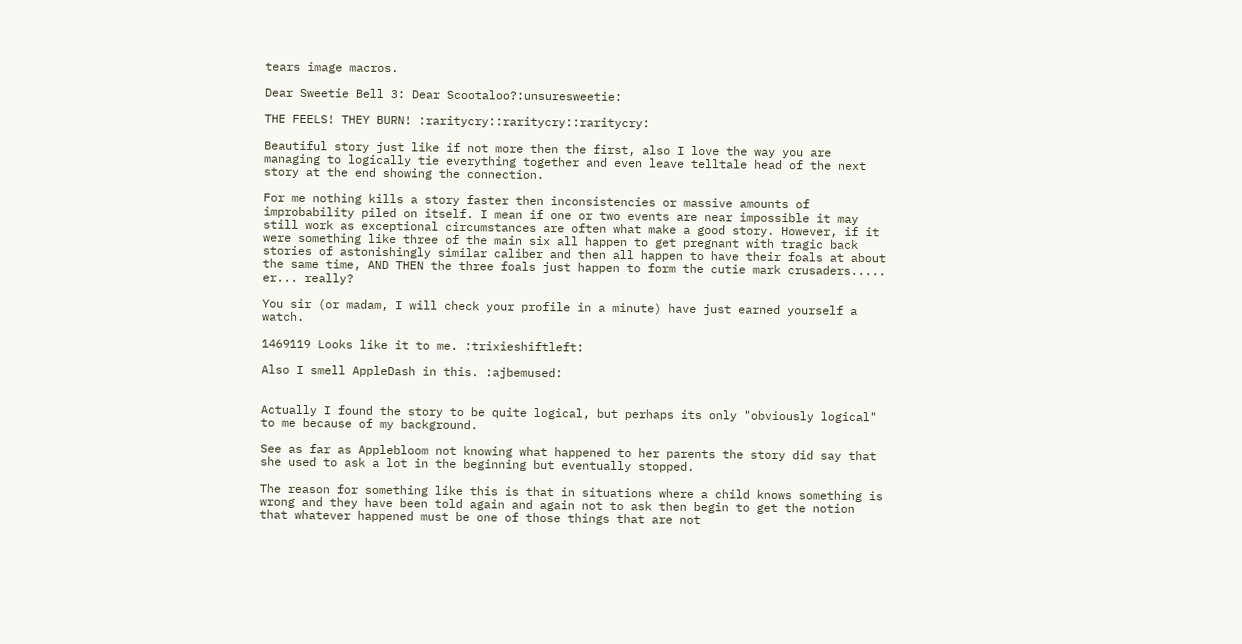tears image macros.

Dear Sweetie Bell 3: Dear Scootaloo?:unsuresweetie:

THE FEELS! THEY BURN! :raritycry::raritycry::raritycry:

Beautiful story just like if not more then the first, also I love the way you are managing to logically tie everything together and even leave telltale head of the next story at the end showing the connection.

For me nothing kills a story faster then inconsistencies or massive amounts of improbability piled on itself. I mean if one or two events are near impossible it may still work as exceptional circumstances are often what make a good story. However, if it were something like three of the main six all happen to get pregnant with tragic back stories of astonishingly similar caliber and then all happen to have their foals at about the same time, AND THEN the three foals just happen to form the cutie mark crusaders..... er... really?

You sir (or madam, I will check your profile in a minute) have just earned yourself a watch.

1469119 Looks like it to me. :trixieshiftleft:

Also I smell AppleDash in this. :ajbemused:


Actually I found the story to be quite logical, but perhaps its only "obviously logical" to me because of my background.

See as far as Applebloom not knowing what happened to her parents the story did say that she used to ask a lot in the beginning but eventually stopped.

The reason for something like this is that in situations where a child knows something is wrong and they have been told again and again not to ask then begin to get the notion that whatever happened must be one of those things that are not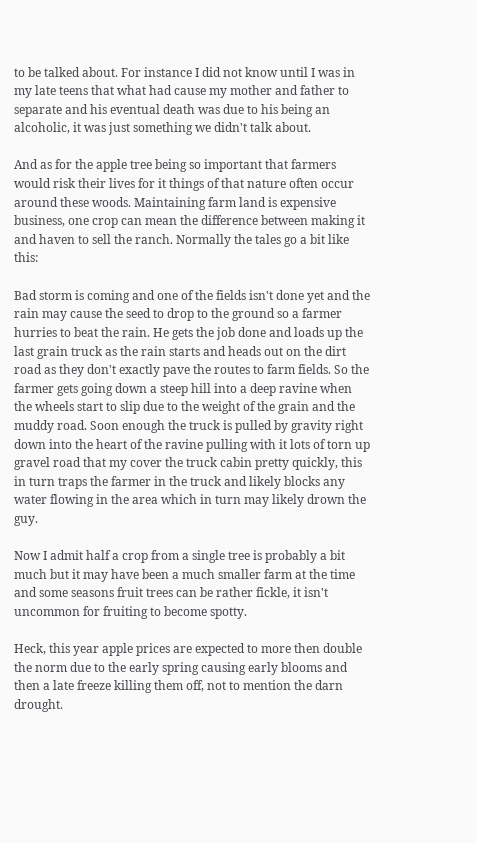to be talked about. For instance I did not know until I was in my late teens that what had cause my mother and father to separate and his eventual death was due to his being an alcoholic, it was just something we didn't talk about.

And as for the apple tree being so important that farmers would risk their lives for it things of that nature often occur around these woods. Maintaining farm land is expensive business, one crop can mean the difference between making it and haven to sell the ranch. Normally the tales go a bit like this:

Bad storm is coming and one of the fields isn't done yet and the rain may cause the seed to drop to the ground so a farmer hurries to beat the rain. He gets the job done and loads up the last grain truck as the rain starts and heads out on the dirt road as they don't exactly pave the routes to farm fields. So the farmer gets going down a steep hill into a deep ravine when the wheels start to slip due to the weight of the grain and the muddy road. Soon enough the truck is pulled by gravity right down into the heart of the ravine pulling with it lots of torn up gravel road that my cover the truck cabin pretty quickly, this in turn traps the farmer in the truck and likely blocks any water flowing in the area which in turn may likely drown the guy.

Now I admit half a crop from a single tree is probably a bit much but it may have been a much smaller farm at the time and some seasons fruit trees can be rather fickle, it isn't uncommon for fruiting to become spotty.

Heck, this year apple prices are expected to more then double the norm due to the early spring causing early blooms and then a late freeze killing them off, not to mention the darn drought.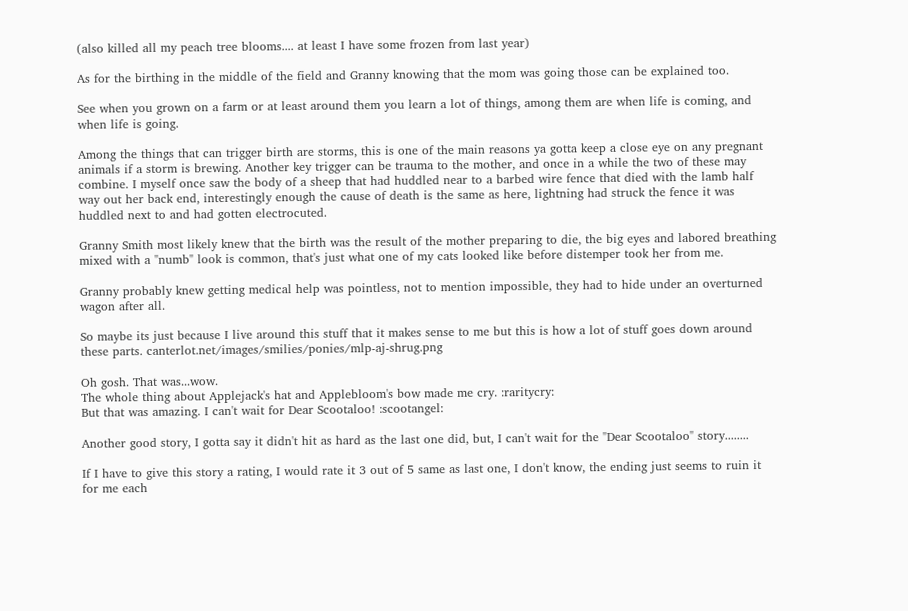(also killed all my peach tree blooms.... at least I have some frozen from last year)

As for the birthing in the middle of the field and Granny knowing that the mom was going those can be explained too.

See when you grown on a farm or at least around them you learn a lot of things, among them are when life is coming, and when life is going.

Among the things that can trigger birth are storms, this is one of the main reasons ya gotta keep a close eye on any pregnant animals if a storm is brewing. Another key trigger can be trauma to the mother, and once in a while the two of these may combine. I myself once saw the body of a sheep that had huddled near to a barbed wire fence that died with the lamb half way out her back end, interestingly enough the cause of death is the same as here, lightning had struck the fence it was huddled next to and had gotten electrocuted.

Granny Smith most likely knew that the birth was the result of the mother preparing to die, the big eyes and labored breathing mixed with a "numb" look is common, that's just what one of my cats looked like before distemper took her from me.

Granny probably knew getting medical help was pointless, not to mention impossible, they had to hide under an overturned wagon after all.

So maybe its just because I live around this stuff that it makes sense to me but this is how a lot of stuff goes down around these parts. canterlot.net/images/smilies/ponies/mlp-aj-shrug.png

Oh gosh. That was...wow.
The whole thing about Applejack's hat and Applebloom's bow made me cry. :raritycry:
But that was amazing. I can't wait for Dear Scootaloo! :scootangel:

Another good story, I gotta say it didn't hit as hard as the last one did, but, I can't wait for the "Dear Scootaloo" story........

If I have to give this story a rating, I would rate it 3 out of 5 same as last one, I don't know, the ending just seems to ruin it for me each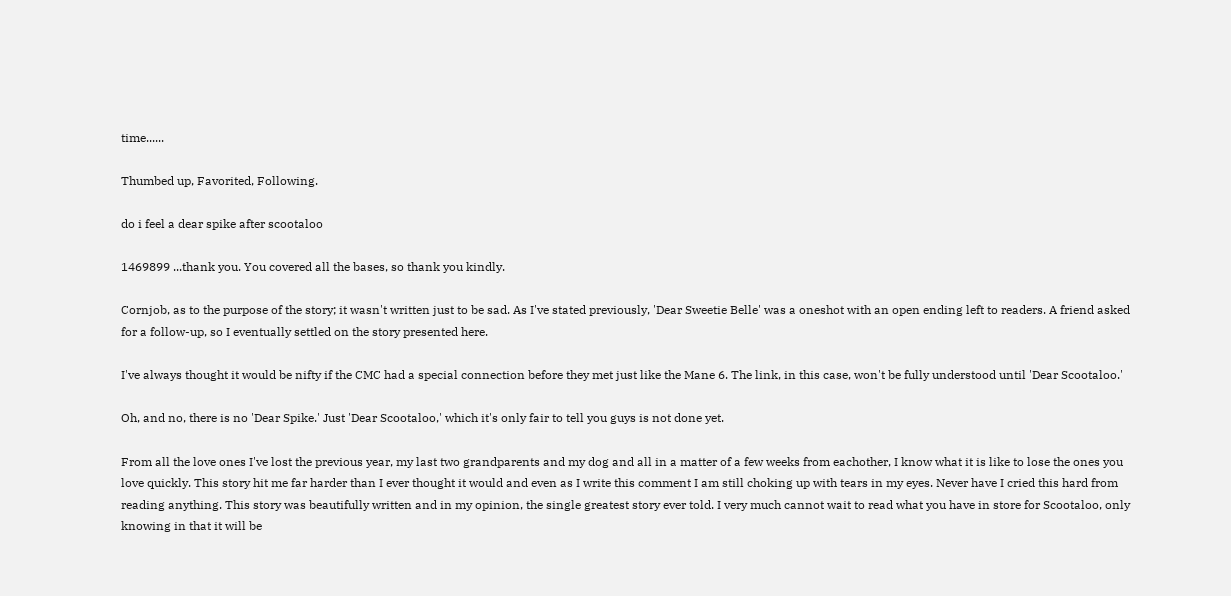time......

Thumbed up, Favorited, Following.

do i feel a dear spike after scootaloo

1469899 ...thank you. You covered all the bases, so thank you kindly.

Cornjob, as to the purpose of the story; it wasn't written just to be sad. As I've stated previously, 'Dear Sweetie Belle' was a oneshot with an open ending left to readers. A friend asked for a follow-up, so I eventually settled on the story presented here.

I've always thought it would be nifty if the CMC had a special connection before they met just like the Mane 6. The link, in this case, won't be fully understood until 'Dear Scootaloo.'

Oh, and no, there is no 'Dear Spike.' Just 'Dear Scootaloo,' which it's only fair to tell you guys is not done yet.

From all the love ones I've lost the previous year, my last two grandparents and my dog and all in a matter of a few weeks from eachother, I know what it is like to lose the ones you love quickly. This story hit me far harder than I ever thought it would and even as I write this comment I am still choking up with tears in my eyes. Never have I cried this hard from reading anything. This story was beautifully written and in my opinion, the single greatest story ever told. I very much cannot wait to read what you have in store for Scootaloo, only knowing in that it will be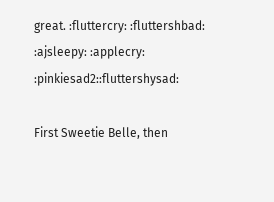great. :fluttercry: :fluttershbad: :ajsleepy: :applecry: :pinkiesad2::fluttershysad:

First Sweetie Belle, then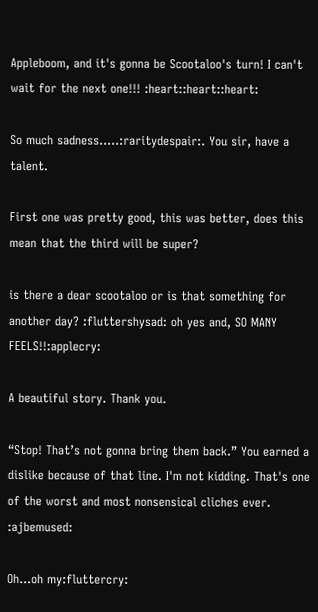Appleboom, and it's gonna be Scootaloo's turn! I can't wait for the next one!!! :heart::heart::heart:

So much sadness.....:raritydespair:. You sir, have a talent.

First one was pretty good, this was better, does this mean that the third will be super?

is there a dear scootaloo or is that something for another day? :fluttershysad: oh yes and, SO MANY FEELS!!:applecry:

A beautiful story. Thank you.

“Stop! That’s not gonna bring them back.” You earned a dislike because of that line. I'm not kidding. That's one of the worst and most nonsensical cliches ever. :ajbemused:

Oh...oh my:fluttercry: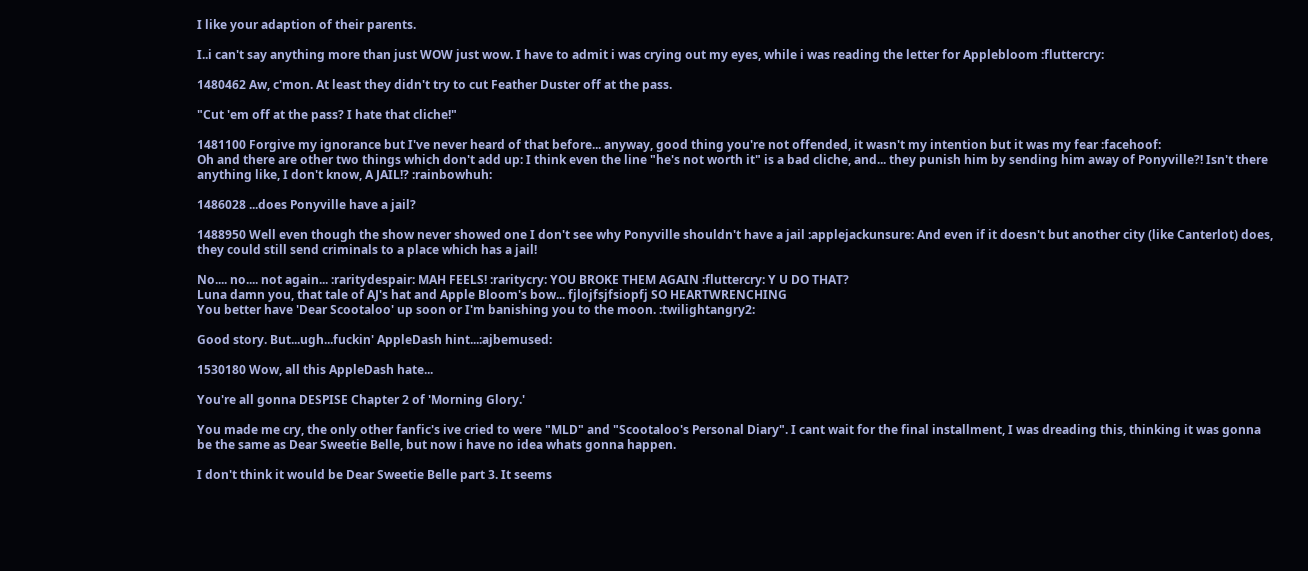I like your adaption of their parents.

I..i can't say anything more than just WOW just wow. I have to admit i was crying out my eyes, while i was reading the letter for Applebloom :fluttercry:

1480462 Aw, c'mon. At least they didn't try to cut Feather Duster off at the pass.

"Cut 'em off at the pass? I hate that cliche!"

1481100 Forgive my ignorance but I've never heard of that before... anyway, good thing you're not offended, it wasn't my intention but it was my fear :facehoof:
Oh and there are other two things which don't add up: I think even the line "he's not worth it" is a bad cliche, and... they punish him by sending him away of Ponyville?! Isn't there anything like, I don't know, A JAIL!? :rainbowhuh:

1486028 ...does Ponyville have a jail?

1488950 Well even though the show never showed one I don't see why Ponyville shouldn't have a jail :applejackunsure: And even if it doesn't but another city (like Canterlot) does, they could still send criminals to a place which has a jail!

No.... no.... not again... :raritydespair: MAH FEELS! :raritycry: YOU BROKE THEM AGAIN :fluttercry: Y U DO THAT?
Luna damn you, that tale of AJ's hat and Apple Bloom's bow... fjlojfsjfsiopfj SO HEARTWRENCHING
You better have 'Dear Scootaloo' up soon or I'm banishing you to the moon. :twilightangry2:

Good story. But...ugh...fuckin' AppleDash hint...:ajbemused:

1530180 Wow, all this AppleDash hate...

You're all gonna DESPISE Chapter 2 of 'Morning Glory.'

You made me cry, the only other fanfic's ive cried to were "MLD" and "Scootaloo's Personal Diary". I cant wait for the final installment, I was dreading this, thinking it was gonna be the same as Dear Sweetie Belle, but now i have no idea whats gonna happen.

I don't think it would be Dear Sweetie Belle part 3. It seems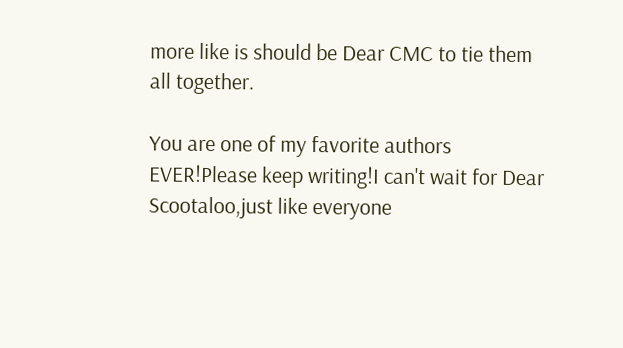more like is should be Dear CMC to tie them all together.

You are one of my favorite authors EVER!Please keep writing!I can't wait for Dear Scootaloo,just like everyone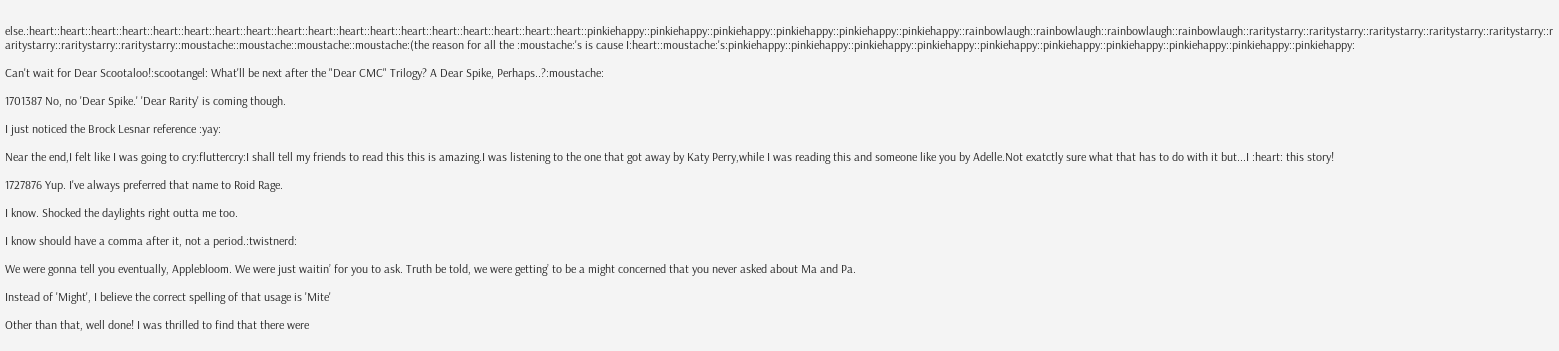else.:heart::heart::heart::heart::heart::heart::heart::heart::heart::heart::heart::heart::heart::heart::heart::heart::heart::heart::pinkiehappy::pinkiehappy::pinkiehappy::pinkiehappy::pinkiehappy::pinkiehappy::rainbowlaugh::rainbowlaugh::rainbowlaugh::rainbowlaugh::raritystarry::raritystarry::raritystarry::raritystarry::raritystarry::raritystarry::raritystarry::raritystarry::moustache::moustache::moustache::moustache:(the reason for all the :moustache:'s is cause I:heart::moustache:'s:pinkiehappy::pinkiehappy::pinkiehappy::pinkiehappy::pinkiehappy::pinkiehappy::pinkiehappy::pinkiehappy::pinkiehappy::pinkiehappy:

Can't wait for Dear Scootaloo!:scootangel: What'll be next after the "Dear CMC" Trilogy? A Dear Spike, Perhaps..?:moustache:

1701387 No, no 'Dear Spike.' 'Dear Rarity' is coming though.

I just noticed the Brock Lesnar reference :yay:

Near the end,I felt like I was going to cry:fluttercry:I shall tell my friends to read this this is amazing.I was listening to the one that got away by Katy Perry,while I was reading this and someone like you by Adelle.Not exatctly sure what that has to do with it but...I :heart: this story!

1727876 Yup. I've always preferred that name to Roid Rage.

I know. Shocked the daylights right outta me too.

I know should have a comma after it, not a period.:twistnerd:

We were gonna tell you eventually, Applebloom. We were just waitin’ for you to ask. Truth be told, we were getting’ to be a might concerned that you never asked about Ma and Pa.

Instead of 'Might', I believe the correct spelling of that usage is 'Mite'

Other than that, well done! I was thrilled to find that there were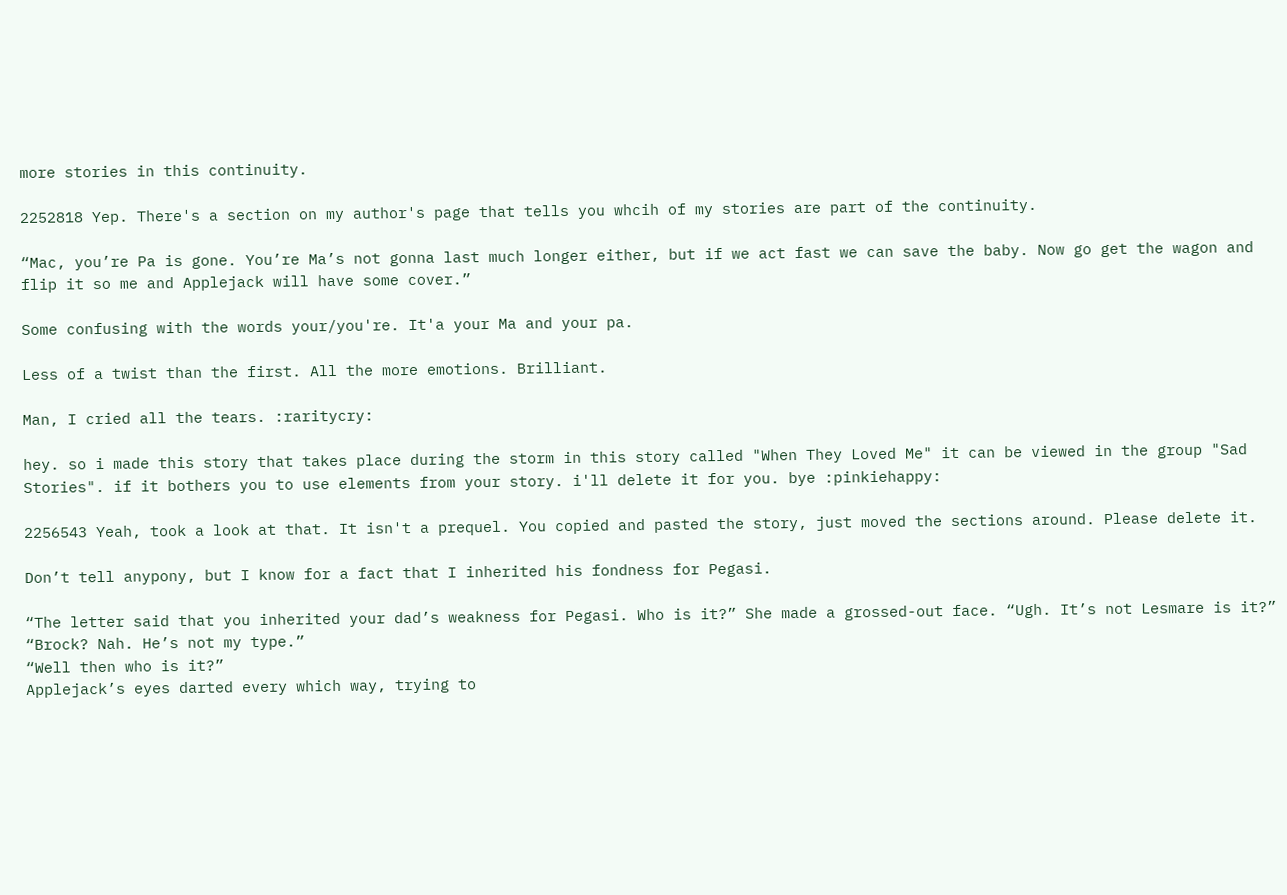more stories in this continuity.

2252818 Yep. There's a section on my author's page that tells you whcih of my stories are part of the continuity.

“Mac, you’re Pa is gone. You’re Ma’s not gonna last much longer either, but if we act fast we can save the baby. Now go get the wagon and flip it so me and Applejack will have some cover.”

Some confusing with the words your/you're. It'a your Ma and your pa.

Less of a twist than the first. All the more emotions. Brilliant.

Man, I cried all the tears. :raritycry:

hey. so i made this story that takes place during the storm in this story called "When They Loved Me" it can be viewed in the group "Sad Stories". if it bothers you to use elements from your story. i'll delete it for you. bye :pinkiehappy:

2256543 Yeah, took a look at that. It isn't a prequel. You copied and pasted the story, just moved the sections around. Please delete it.

Don’t tell anypony, but I know for a fact that I inherited his fondness for Pegasi.

“The letter said that you inherited your dad’s weakness for Pegasi. Who is it?” She made a grossed-out face. “Ugh. It’s not Lesmare is it?”
“Brock? Nah. He’s not my type.”
“Well then who is it?”
Applejack’s eyes darted every which way, trying to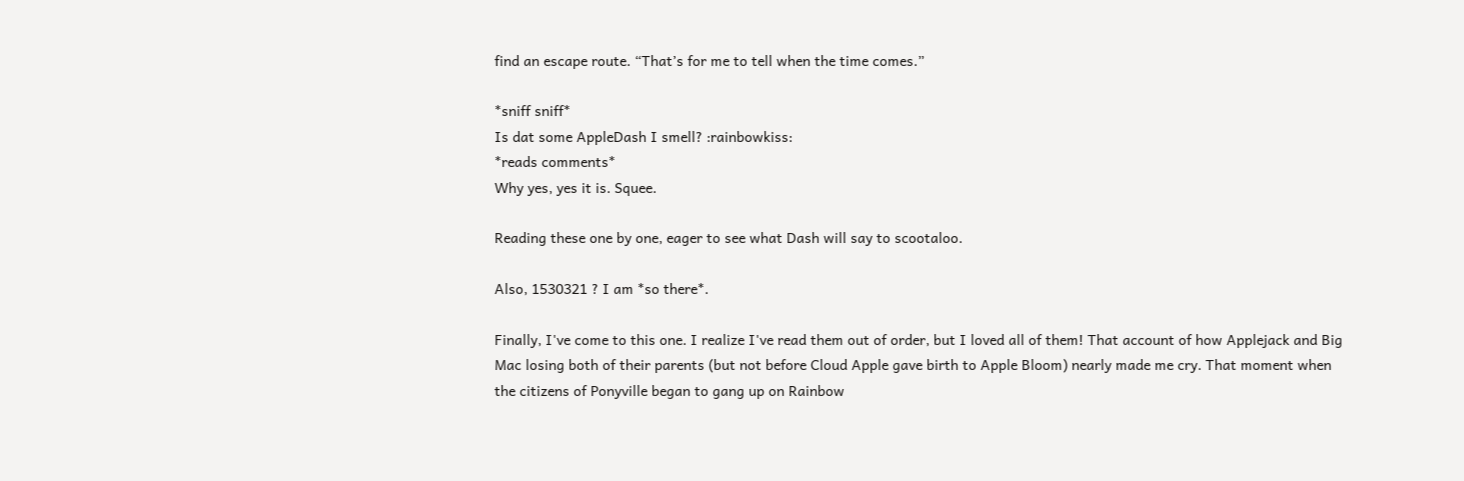find an escape route. “That’s for me to tell when the time comes.”

*sniff sniff*
Is dat some AppleDash I smell? :rainbowkiss:
*reads comments*
Why yes, yes it is. Squee.

Reading these one by one, eager to see what Dash will say to scootaloo.

Also, 1530321 ? I am *so there*.

Finally, I've come to this one. I realize I've read them out of order, but I loved all of them! That account of how Applejack and Big Mac losing both of their parents (but not before Cloud Apple gave birth to Apple Bloom) nearly made me cry. That moment when the citizens of Ponyville began to gang up on Rainbow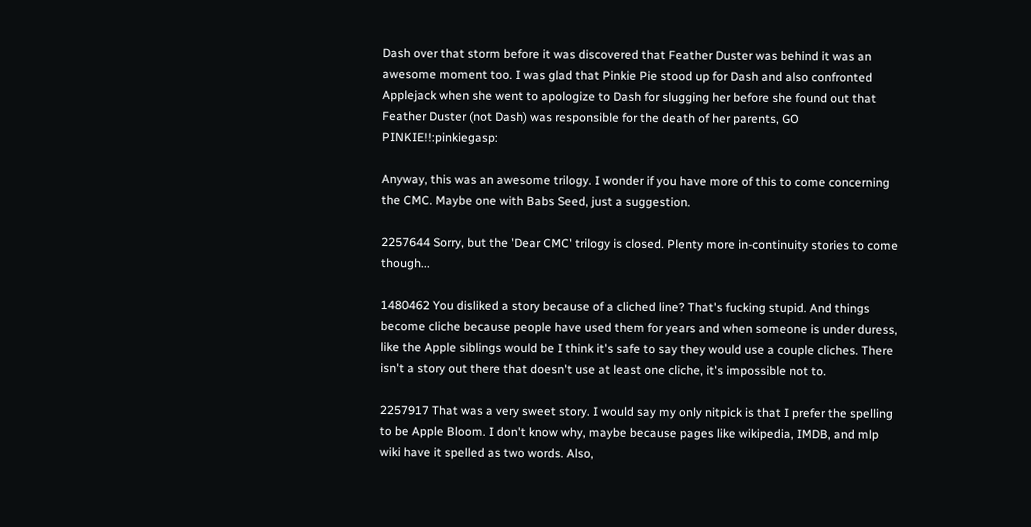Dash over that storm before it was discovered that Feather Duster was behind it was an awesome moment too. I was glad that Pinkie Pie stood up for Dash and also confronted Applejack when she went to apologize to Dash for slugging her before she found out that Feather Duster (not Dash) was responsible for the death of her parents, GO PINKIE!!:pinkiegasp:

Anyway, this was an awesome trilogy. I wonder if you have more of this to come concerning the CMC. Maybe one with Babs Seed, just a suggestion.

2257644 Sorry, but the 'Dear CMC' trilogy is closed. Plenty more in-continuity stories to come though...

1480462 You disliked a story because of a cliched line? That's fucking stupid. And things become cliche because people have used them for years and when someone is under duress, like the Apple siblings would be I think it's safe to say they would use a couple cliches. There isn't a story out there that doesn't use at least one cliche, it's impossible not to.

2257917 That was a very sweet story. I would say my only nitpick is that I prefer the spelling to be Apple Bloom. I don't know why, maybe because pages like wikipedia, IMDB, and mlp wiki have it spelled as two words. Also,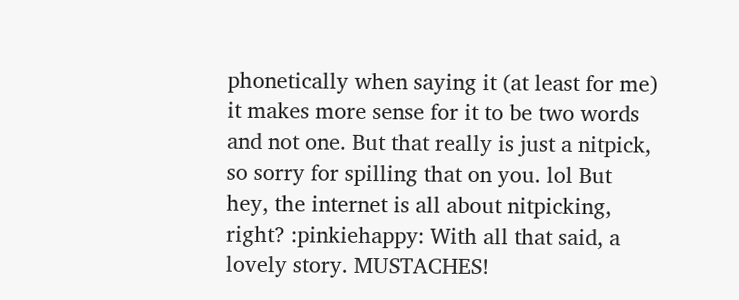phonetically when saying it (at least for me) it makes more sense for it to be two words and not one. But that really is just a nitpick, so sorry for spilling that on you. lol But hey, the internet is all about nitpicking, right? :pinkiehappy: With all that said, a lovely story. MUSTACHES!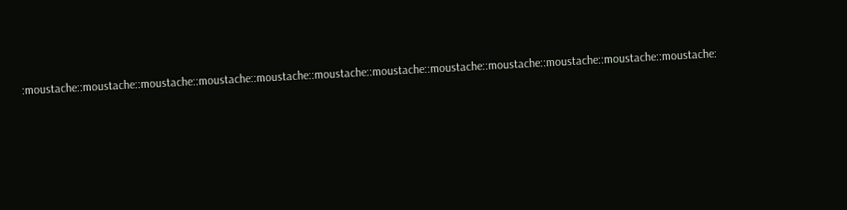:moustache::moustache::moustache::moustache::moustache::moustache::moustache::moustache::moustache::moustache::moustache::moustache: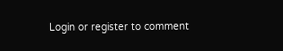Login or register to comment